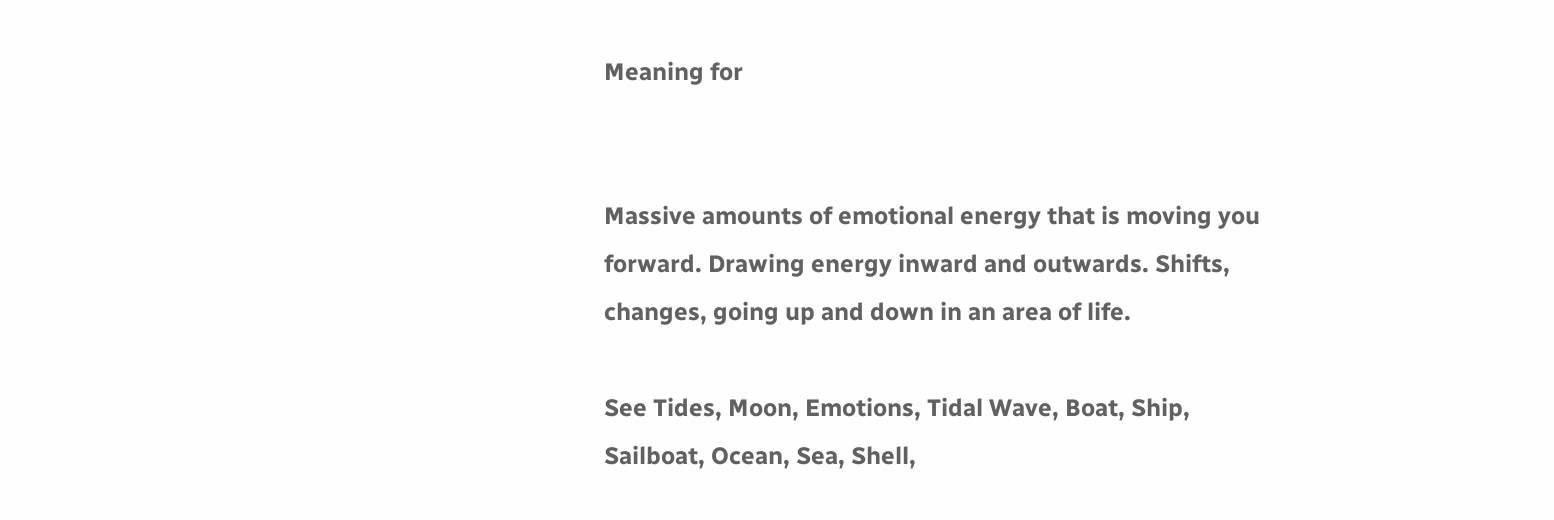Meaning for


Massive amounts of emotional energy that is moving you forward. Drawing energy inward and outwards. Shifts, changes, going up and down in an area of life.

See Tides, Moon, Emotions, Tidal Wave, Boat, Ship, Sailboat, Ocean, Sea, Shell,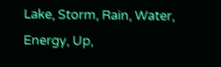Lake, Storm, Rain, Water, Energy, Up,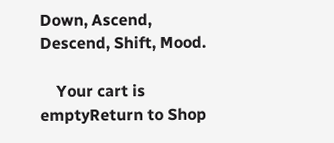Down, Ascend, Descend, Shift, Mood.

    Your cart is emptyReturn to Shop